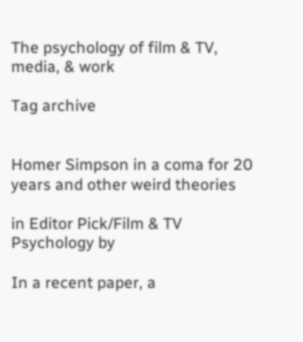The psychology of film & TV, media, & work

Tag archive


Homer Simpson in a coma for 20 years and other weird theories

in Editor Pick/Film & TV Psychology by

In a recent paper, a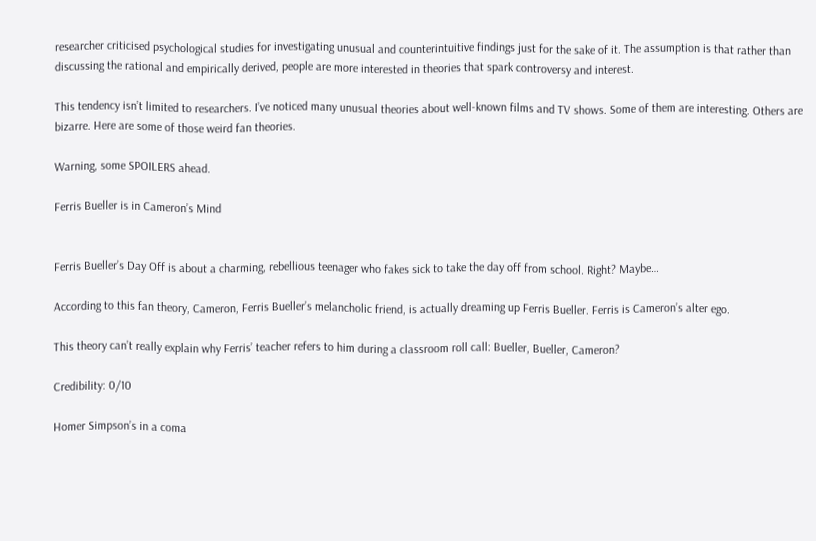researcher criticised psychological studies for investigating unusual and counterintuitive findings just for the sake of it. The assumption is that rather than discussing the rational and empirically derived, people are more interested in theories that spark controversy and interest.

This tendency isn’t limited to researchers. I’ve noticed many unusual theories about well-known films and TV shows. Some of them are interesting. Others are bizarre. Here are some of those weird fan theories.

Warning, some SPOILERS ahead.

Ferris Bueller is in Cameron’s Mind


Ferris Bueller’s Day Off is about a charming, rebellious teenager who fakes sick to take the day off from school. Right? Maybe…

According to this fan theory, Cameron, Ferris Bueller’s melancholic friend, is actually dreaming up Ferris Bueller. Ferris is Cameron’s alter ego.

This theory can’t really explain why Ferris’ teacher refers to him during a classroom roll call: Bueller, Bueller, Cameron?

Credibility: 0/10

Homer Simpson’s in a coma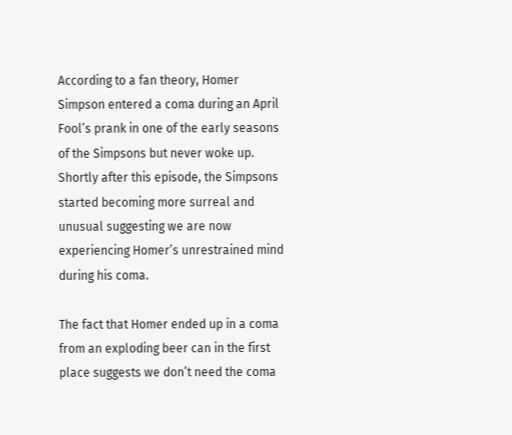According to a fan theory, Homer Simpson entered a coma during an April Fool’s prank in one of the early seasons of the Simpsons but never woke up. Shortly after this episode, the Simpsons started becoming more surreal and unusual suggesting we are now experiencing Homer’s unrestrained mind during his coma.

The fact that Homer ended up in a coma from an exploding beer can in the first place suggests we don’t need the coma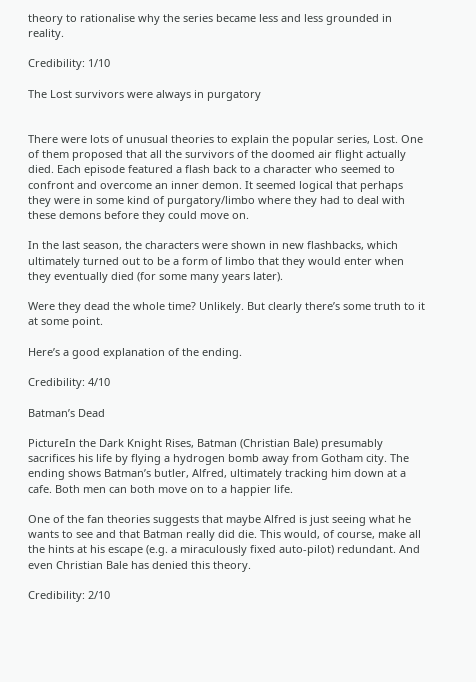theory to rationalise why the series became less and less grounded in reality.

Credibility: 1/10

The Lost survivors were always in purgatory


There were lots of unusual theories to explain the popular series, Lost. One of them proposed that all the survivors of the doomed air flight actually died. Each episode featured a flash back to a character who seemed to confront and overcome an inner demon. It seemed logical that perhaps they were in some kind of purgatory/limbo where they had to deal with these demons before they could move on.

In the last season, the characters were shown in new flashbacks, which ultimately turned out to be a form of limbo that they would enter when they eventually died (for some many years later).

Were they dead the whole time? Unlikely. But clearly there’s some truth to it at some point.

Here’s a good explanation of the ending.

Credibility: 4/10

Batman’s Dead

PictureIn the Dark Knight Rises, Batman (Christian Bale) presumably sacrifices his life by flying a hydrogen bomb away from Gotham city. The ending shows Batman’s butler, Alfred, ultimately tracking him down at a cafe. Both men can both move on to a happier life.

One of the fan theories suggests that maybe Alfred is just seeing what he wants to see and that Batman really did die. This would, of course, make all the hints at his escape (e.g. a miraculously fixed auto-pilot) redundant. And even Christian Bale has denied this theory.

Credibility: 2/10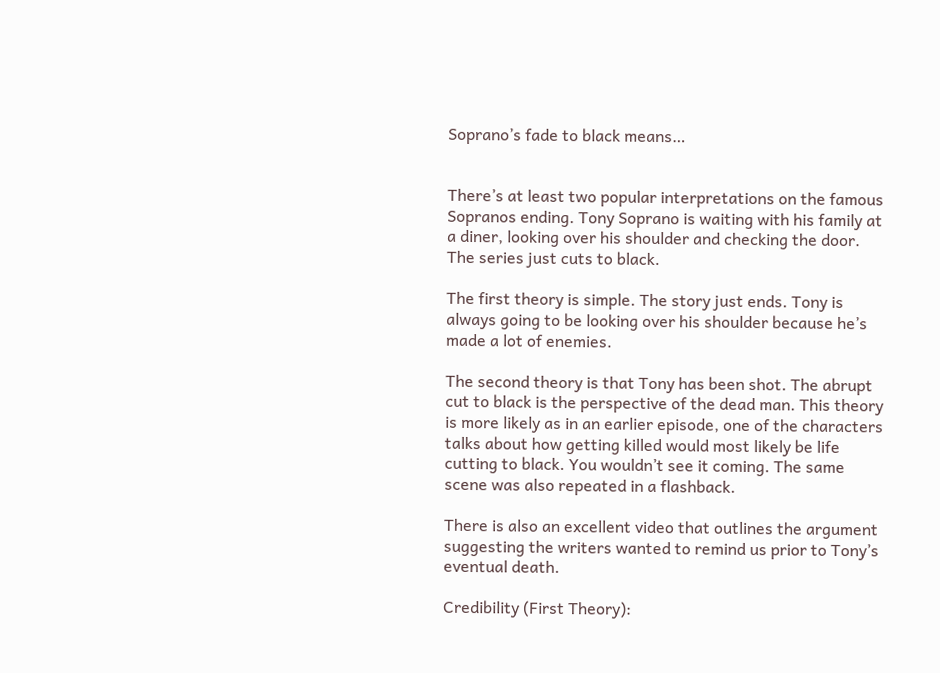Soprano’s fade to black means…


There’s at least two popular interpretations on the famous Sopranos ending. Tony Soprano is waiting with his family at a diner, looking over his shoulder and checking the door. The series just cuts to black.

The first theory is simple. The story just ends. Tony is always going to be looking over his shoulder because he’s made a lot of enemies.

The second theory is that Tony has been shot. The abrupt cut to black is the perspective of the dead man. This theory is more likely as in an earlier episode, one of the characters talks about how getting killed would most likely be life cutting to black. You wouldn’t see it coming. The same scene was also repeated in a flashback.

There is also an excellent video that outlines the argument suggesting the writers wanted to remind us prior to Tony’s eventual death.

Credibility (First Theory):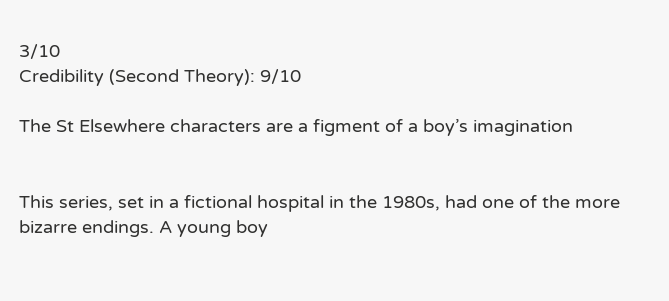3/10
Credibility (Second Theory): 9/10

The St Elsewhere characters are a figment of a boy’s imagination


This series, set in a fictional hospital in the 1980s, had one of the more bizarre endings. A young boy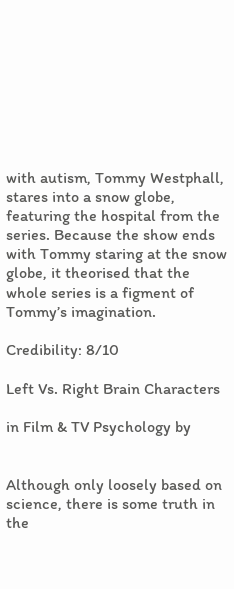with autism, Tommy Westphall, stares into a snow globe, featuring the hospital from the series. Because the show ends with Tommy staring at the snow globe, it theorised that the whole series is a figment of Tommy’s imagination.

Credibility: 8/10

Left Vs. Right Brain Characters

in Film & TV Psychology by


Although only loosely based on science, there is some truth in the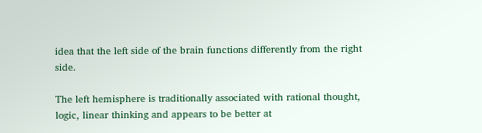idea that the left side of the brain functions differently from the right side.

The left hemisphere is traditionally associated with rational thought, logic, linear thinking and appears to be better at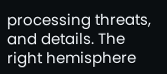processing threats, and details. The right hemisphere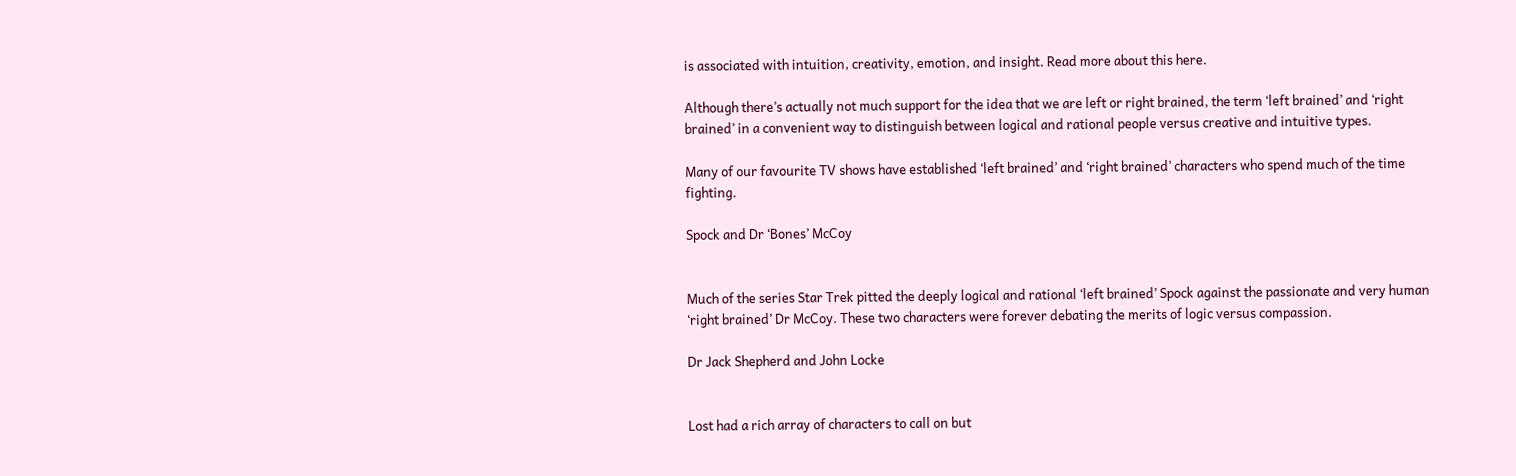is associated with intuition, creativity, emotion, and insight. Read more about this here.

Although there’s actually not much support for the idea that we are left or right brained, the term ‘left brained’ and ‘right brained’ in a convenient way to distinguish between logical and rational people versus creative and intuitive types.

Many of our favourite TV shows have established ‘left brained’ and ‘right brained’ characters who spend much of the time fighting.

Spock and Dr ‘Bones’ McCoy


Much of the series Star Trek pitted the deeply logical and rational ‘left brained’ Spock against the passionate and very human ‘right brained’ Dr McCoy. These two characters were forever debating the merits of logic versus compassion.

Dr Jack Shepherd and John Locke


Lost had a rich array of characters to call on but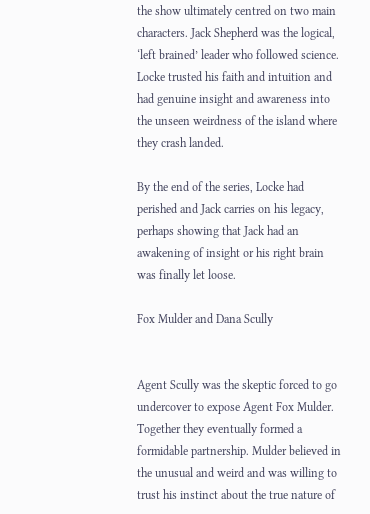the show ultimately centred on two main characters. Jack Shepherd was the logical, ‘left brained’ leader who followed science. Locke trusted his faith and intuition and had genuine insight and awareness into the unseen weirdness of the island where they crash landed.

By the end of the series, Locke had perished and Jack carries on his legacy, perhaps showing that Jack had an awakening of insight or his right brain was finally let loose.

Fox Mulder and Dana Scully


Agent Scully was the skeptic forced to go undercover to expose Agent Fox Mulder. Together they eventually formed a formidable partnership. Mulder believed in the unusual and weird and was willing to trust his instinct about the true nature of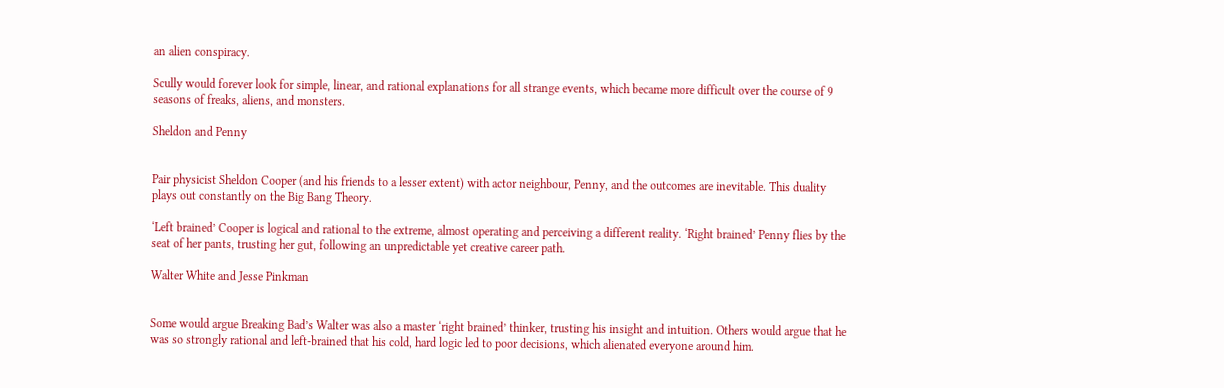an alien conspiracy.

Scully would forever look for simple, linear, and rational explanations for all strange events, which became more difficult over the course of 9 seasons of freaks, aliens, and monsters.

Sheldon and Penny


Pair physicist Sheldon Cooper (and his friends to a lesser extent) with actor neighbour, Penny, and the outcomes are inevitable. This duality plays out constantly on the Big Bang Theory.

‘Left brained’ Cooper is logical and rational to the extreme, almost operating and perceiving a different reality. ‘Right brained’ Penny flies by the seat of her pants, trusting her gut, following an unpredictable yet creative career path.

Walter White and Jesse Pinkman


Some would argue Breaking Bad’s Walter was also a master ‘right brained’ thinker, trusting his insight and intuition. Others would argue that he was so strongly rational and left-brained that his cold, hard logic led to poor decisions, which alienated everyone around him.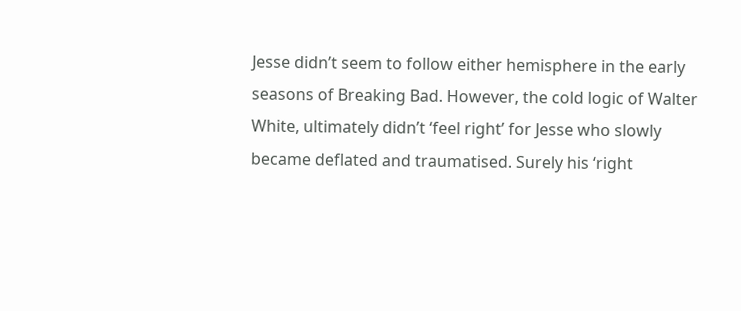Jesse didn’t seem to follow either hemisphere in the early seasons of Breaking Bad. However, the cold logic of Walter White, ultimately didn’t ‘feel right’ for Jesse who slowly became deflated and traumatised. Surely his ‘right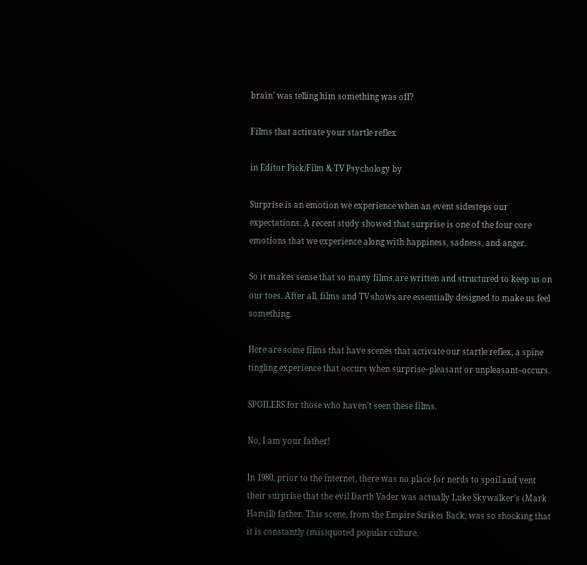brain’ was telling him something was off?

Films that activate your startle reflex

in Editor Pick/Film & TV Psychology by

Surprise is an emotion we experience when an event sidesteps our expectations. A recent study showed that surprise is one of the four core emotions that we experience along with happiness, sadness, and anger.

So it makes sense that so many films are written and structured to keep us on our toes. After all, films and TV shows are essentially designed to make us feel something.

Here are some films that have scenes that activate our startle reflex, a spine tingling experience that occurs when surprise–pleasant or unpleasant–occurs.

SPOILERS for those who haven’t seen these films.

No, I am your father!

In 1980, prior to the internet, there was no place for nerds to spoil and vent their surprise that the evil Darth Vader was actually Luke Skywalker’s (Mark Hamill) father. This scene, from the Empire Strikes Back, was so shocking that it is constantly (mis)quoted popular culture.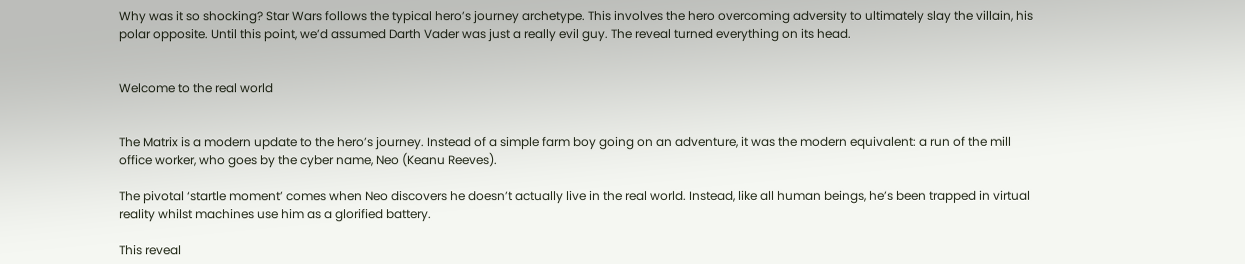Why was it so shocking? Star Wars follows the typical hero’s journey archetype. This involves the hero overcoming adversity to ultimately slay the villain, his polar opposite. Until this point, we’d assumed Darth Vader was just a really evil guy. The reveal turned everything on its head.


Welcome to the real world


The Matrix is a modern update to the hero’s journey. Instead of a simple farm boy going on an adventure, it was the modern equivalent: a run of the mill office worker, who goes by the cyber name, Neo (Keanu Reeves).

The pivotal ‘startle moment’ comes when Neo discovers he doesn’t actually live in the real world. Instead, like all human beings, he’s been trapped in virtual reality whilst machines use him as a glorified battery.

This reveal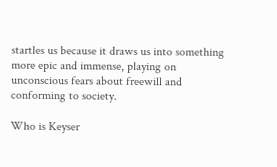startles us because it draws us into something more epic and immense, playing on unconscious fears about freewill and conforming to society.

Who is Keyser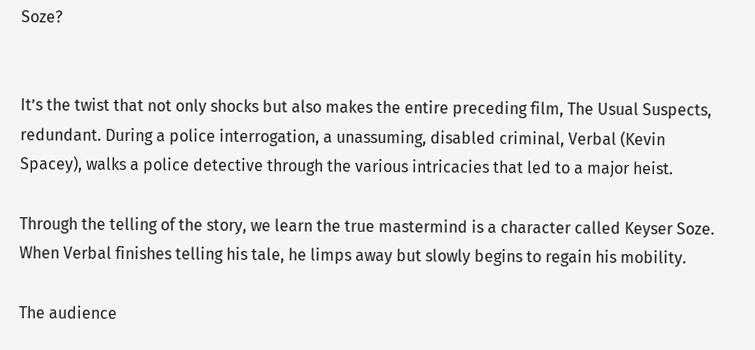Soze?


It’s the twist that not only shocks but also makes the entire preceding film, The Usual Suspects, redundant. During a police interrogation, a unassuming, disabled criminal, Verbal (Kevin Spacey), walks a police detective through the various intricacies that led to a major heist.

Through the telling of the story, we learn the true mastermind is a character called Keyser Soze. When Verbal finishes telling his tale, he limps away but slowly begins to regain his mobility.

The audience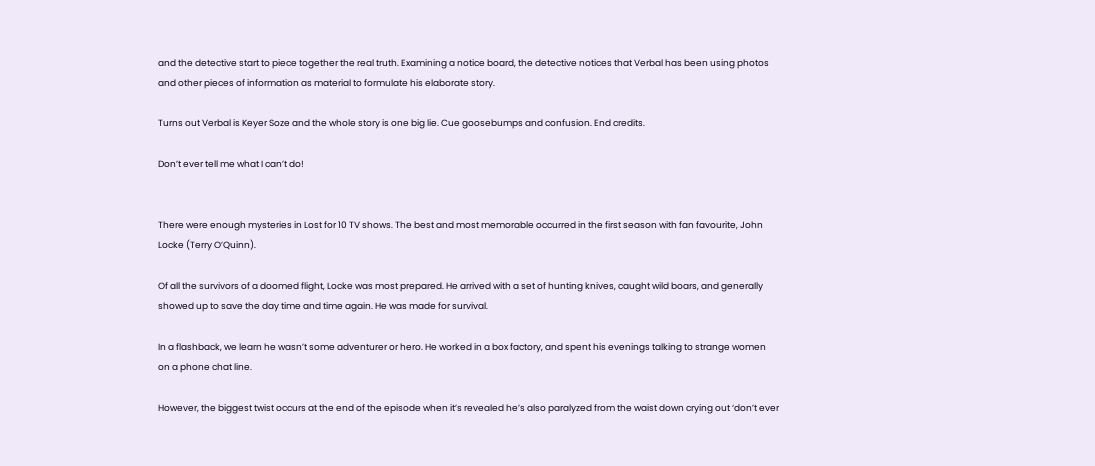and the detective start to piece together the real truth. Examining a notice board, the detective notices that Verbal has been using photos and other pieces of information as material to formulate his elaborate story.

Turns out Verbal is Keyer Soze and the whole story is one big lie. Cue goosebumps and confusion. End credits.

Don’t ever tell me what I can’t do!


There were enough mysteries in Lost for 10 TV shows. The best and most memorable occurred in the first season with fan favourite, John Locke (Terry O’Quinn).

Of all the survivors of a doomed flight, Locke was most prepared. He arrived with a set of hunting knives, caught wild boars, and generally showed up to save the day time and time again. He was made for survival.

In a flashback, we learn he wasn’t some adventurer or hero. He worked in a box factory, and spent his evenings talking to strange women on a phone chat line.

However, the biggest twist occurs at the end of the episode when it’s revealed he’s also paralyzed from the waist down crying out ‘don’t ever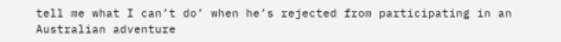tell me what I can’t do’ when he’s rejected from participating in an Australian adventure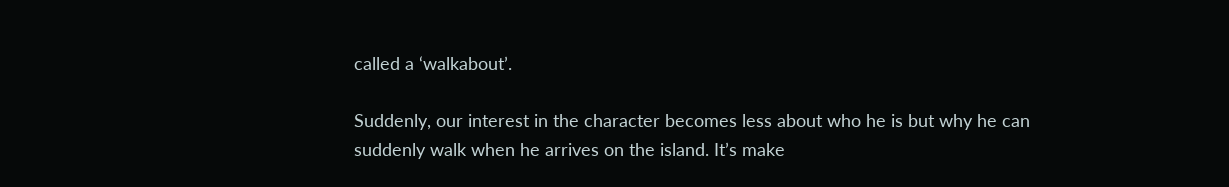called a ‘walkabout’.

Suddenly, our interest in the character becomes less about who he is but why he can suddenly walk when he arrives on the island. It’s make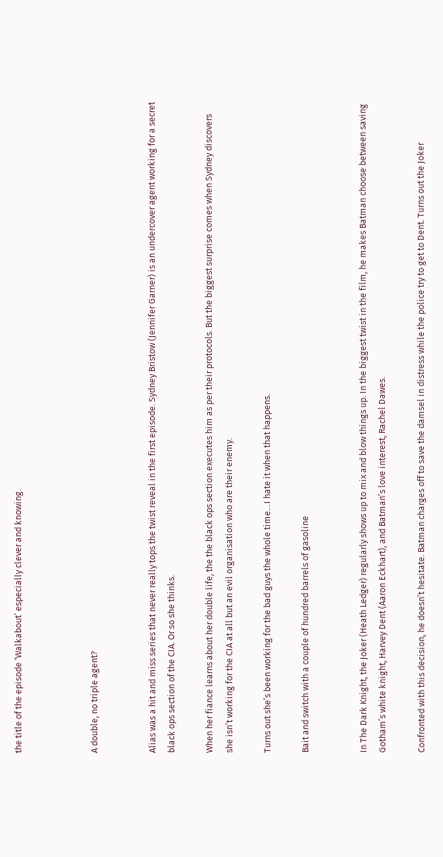the title of the episode ‘Walkabout’ especially clever and knowing.



A double, no triple agent?


Alias was a hit and miss series that never really tops the twist reveal in the first episode. Sydney Bristow (Jennifer Garner) is an undercover agent working for a secret black ops section of the CIA. Or so she thinks.

When her fiance learns about her double life, the the black ops section executes him as per their protocols. But the biggest surprise comes when Sydney discovers she isn’t working for the CIA at all but an evil organisation who are their enemy.

Turns out she’s been working for the bad guys the whole time…I hate it when that happens.

Bait and switch with a couple of hundred barrels of gasoline


In The Dark Knight, the Joker (Heath Ledger) regularly shows up to mix and blow things up. In the biggest twist in the film, he makes Batman choose between saving Gotham’s white knight, Harvey Dent (Aaron Eckhart), and Batman’s love interest, Rachel Dawes.

Confronted with this decision, he doesn’t hesitate. Batman charges off to save the damsel in distress while the police try to get to Dent. Turns out the Joker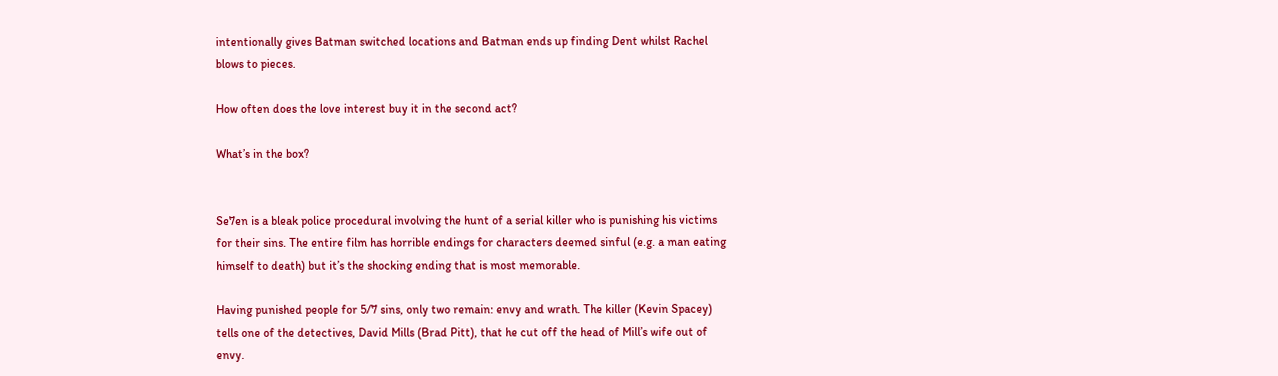intentionally gives Batman switched locations and Batman ends up finding Dent whilst Rachel blows to pieces.

How often does the love interest buy it in the second act?

What’s in the box?


Se7en is a bleak police procedural involving the hunt of a serial killer who is punishing his victims for their sins. The entire film has horrible endings for characters deemed sinful (e.g. a man eating himself to death) but it’s the shocking ending that is most memorable.

Having punished people for 5/7 sins, only two remain: envy and wrath. The killer (Kevin Spacey) tells one of the detectives, David Mills (Brad Pitt), that he cut off the head of Mill’s wife out of envy.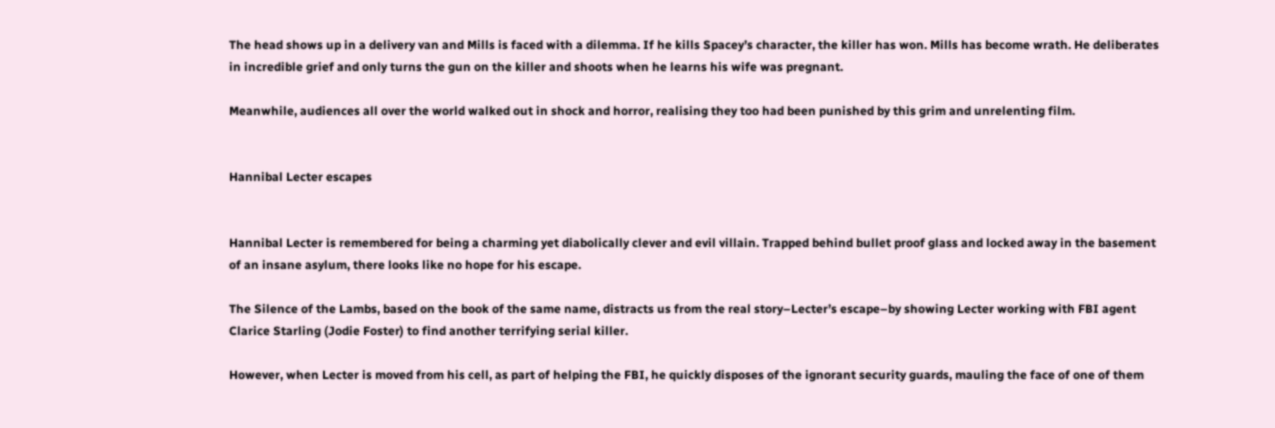The head shows up in a delivery van and Mills is faced with a dilemma. If he kills Spacey’s character, the killer has won. Mills has become wrath. He deliberates in incredible grief and only turns the gun on the killer and shoots when he learns his wife was pregnant.

Meanwhile, audiences all over the world walked out in shock and horror, realising they too had been punished by this grim and unrelenting film.


Hannibal Lecter escapes


Hannibal Lecter is remembered for being a charming yet diabolically clever and evil villain. Trapped behind bullet proof glass and locked away in the basement of an insane asylum, there looks like no hope for his escape.

The Silence of the Lambs, based on the book of the same name, distracts us from the real story–Lecter’s escape–by showing Lecter working with FBI agent Clarice Starling (Jodie Foster) to find another terrifying serial killer.

However, when Lecter is moved from his cell, as part of helping the FBI, he quickly disposes of the ignorant security guards, mauling the face of one of them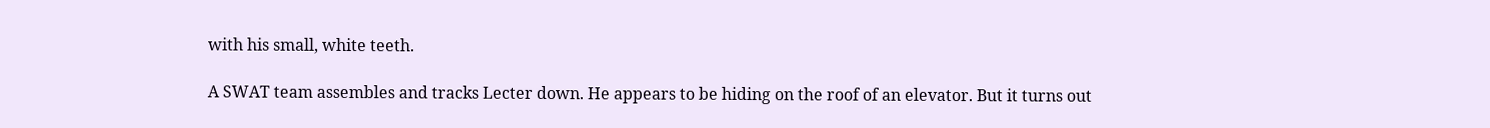with his small, white teeth.

A SWAT team assembles and tracks Lecter down. He appears to be hiding on the roof of an elevator. But it turns out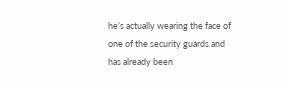he’s actually wearing the face of one of the security guards and has already been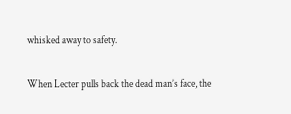whisked away to safety.

When Lecter pulls back the dead man’s face, the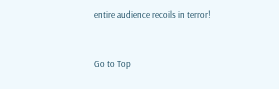entire audience recoils in terror!


Go to Top